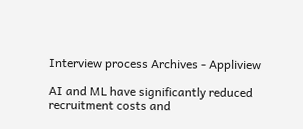Interview process Archives - Appliview

AI and ML have significantly reduced recruitment costs and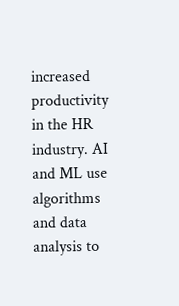increased productivity in the HR industry. AI and ML use algorithms and data analysis to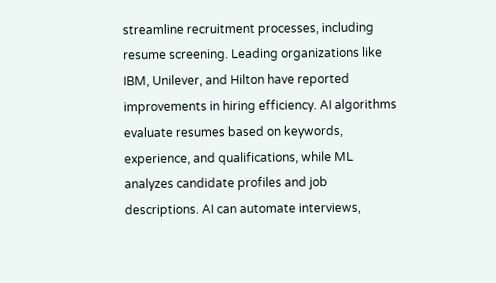streamline recruitment processes, including resume screening. Leading organizations like IBM, Unilever, and Hilton have reported improvements in hiring efficiency. AI algorithms evaluate resumes based on keywords, experience, and qualifications, while ML analyzes candidate profiles and job descriptions. AI can automate interviews,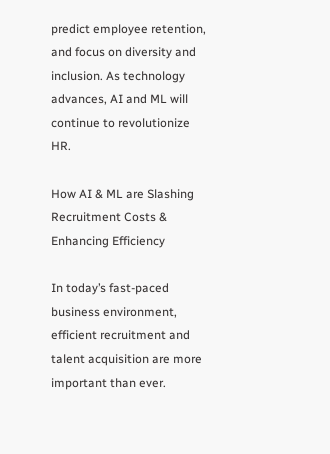predict employee retention, and focus on diversity and inclusion. As technology advances, AI and ML will continue to revolutionize HR.

How AI & ML are Slashing Recruitment Costs & Enhancing Efficiency

In today’s fast-paced business environment, efficient recruitment and talent acquisition are more important than ever.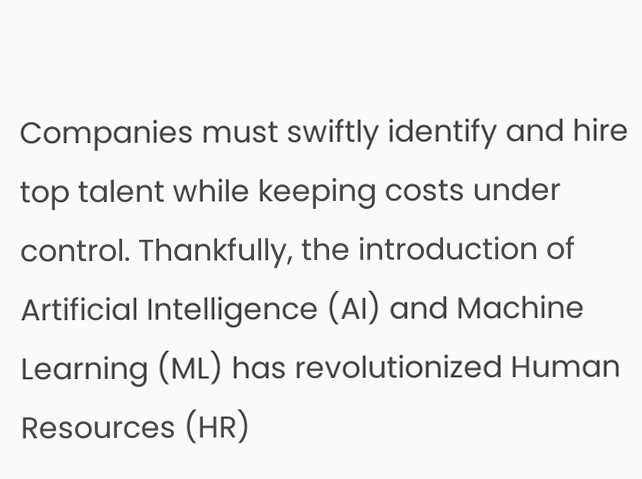Companies must swiftly identify and hire top talent while keeping costs under control. Thankfully, the introduction of Artificial Intelligence (AI) and Machine Learning (ML) has revolutionized Human Resources (HR)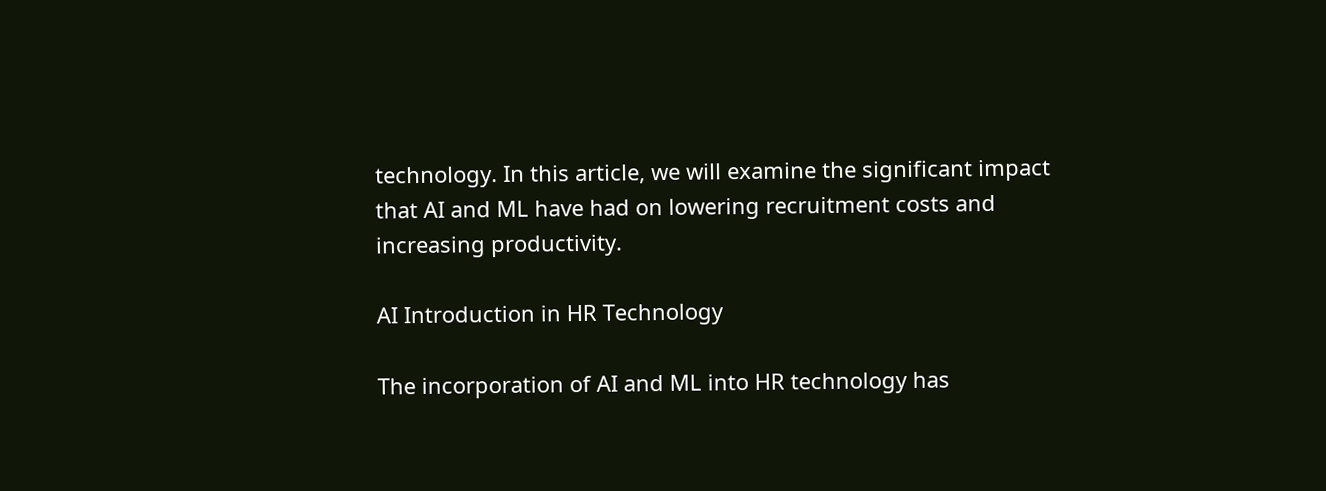technology. In this article, we will examine the significant impact that AI and ML have had on lowering recruitment costs and increasing productivity.

AI Introduction in HR Technology

The incorporation of AI and ML into HR technology has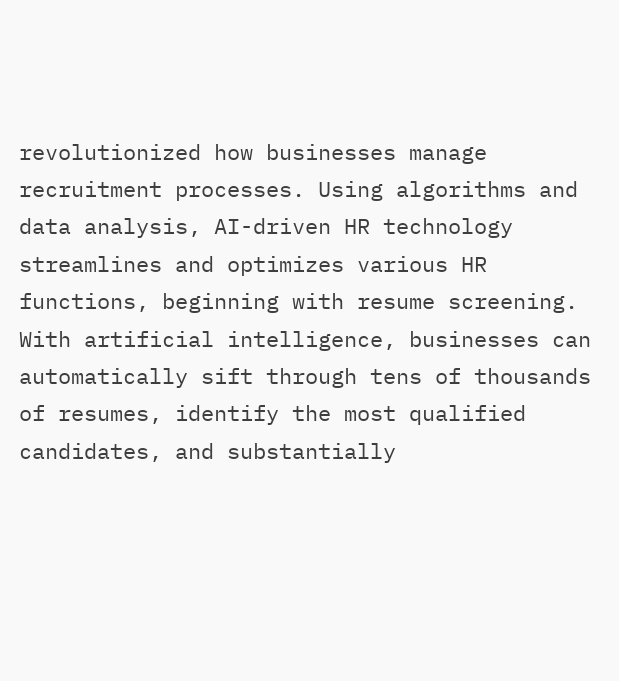revolutionized how businesses manage recruitment processes. Using algorithms and data analysis, AI-driven HR technology streamlines and optimizes various HR functions, beginning with resume screening. With artificial intelligence, businesses can automatically sift through tens of thousands of resumes, identify the most qualified candidates, and substantially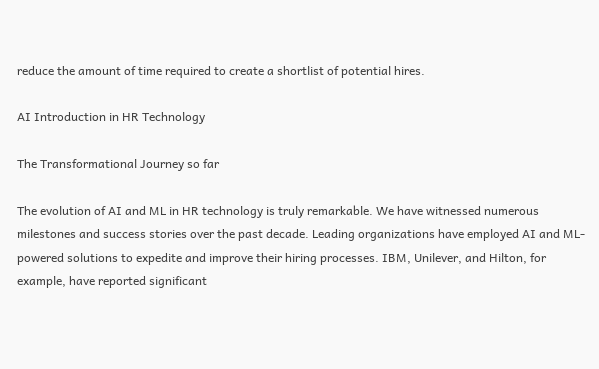reduce the amount of time required to create a shortlist of potential hires.

AI Introduction in HR Technology

The Transformational Journey so far

The evolution of AI and ML in HR technology is truly remarkable. We have witnessed numerous milestones and success stories over the past decade. Leading organizations have employed AI and ML-powered solutions to expedite and improve their hiring processes. IBM, Unilever, and Hilton, for example, have reported significant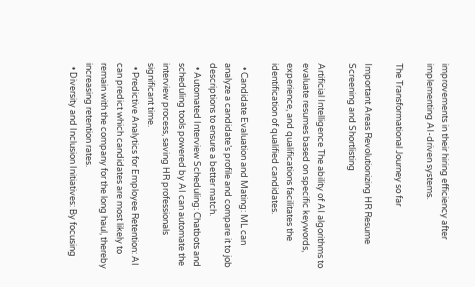improvements in their hiring efficiency after implementing AI-driven systems.

The Transformational Journey so far

Important Areas Revolutionizing HR Resume Screening and Shortlisting

Artificial Intelligence The ability of AI algorithms to evaluate resumes based on specific keywords, experience, and qualifications facilitates the identification of qualified candidates.

  • Candidate Evaluation and Mating: ML can analyze a candidate’s profile and compare it to job descriptions to ensure a better match.
  • Automated Interview Scheduling: Chatbots and scheduling tools powered by AI can automate the interview process, saving HR professionals significant time.
  • Predictive Analytics for Employee Retention: AI can predict which candidates are most likely to remain with the company for the long haul, thereby increasing retention rates.
  • Diversity and Inclusion Initiatives: By focusing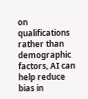on qualifications rather than demographic factors, AI can help reduce bias in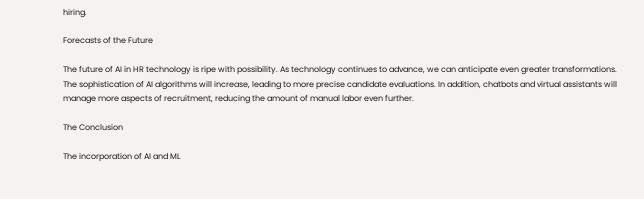hiring.

Forecasts of the Future

The future of AI in HR technology is ripe with possibility. As technology continues to advance, we can anticipate even greater transformations. The sophistication of AI algorithms will increase, leading to more precise candidate evaluations. In addition, chatbots and virtual assistants will manage more aspects of recruitment, reducing the amount of manual labor even further.

The Conclusion

The incorporation of AI and ML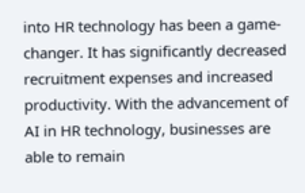into HR technology has been a game-changer. It has significantly decreased recruitment expenses and increased productivity. With the advancement of AI in HR technology, businesses are able to remain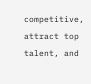competitive, attract top talent, and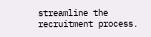streamline the recruitment process.